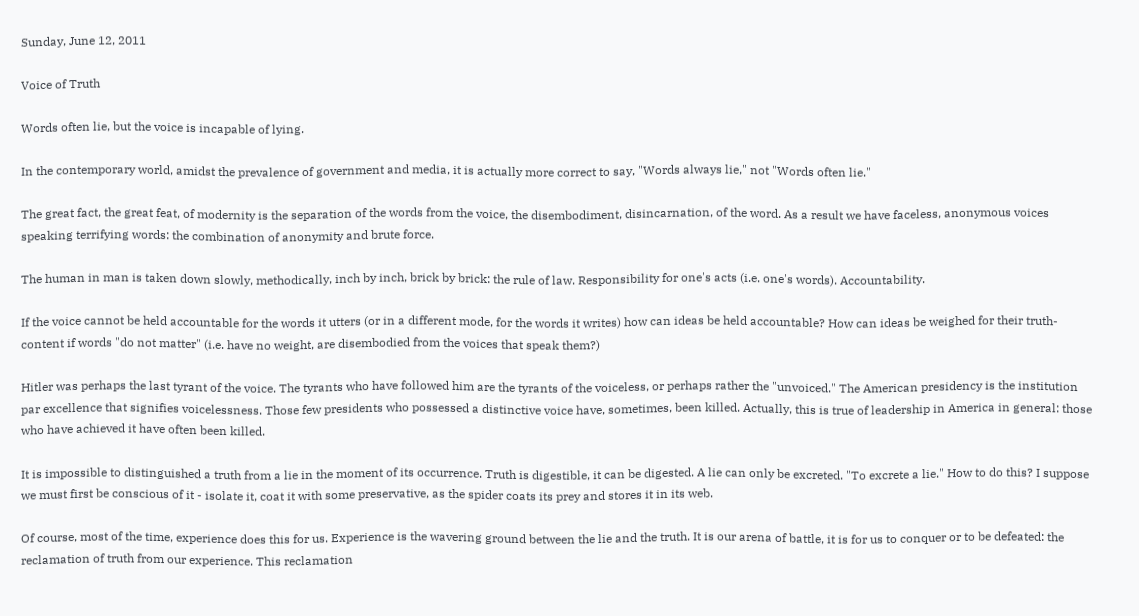Sunday, June 12, 2011

Voice of Truth

Words often lie, but the voice is incapable of lying.

In the contemporary world, amidst the prevalence of government and media, it is actually more correct to say, "Words always lie," not "Words often lie."

The great fact, the great feat, of modernity is the separation of the words from the voice, the disembodiment, disincarnation, of the word. As a result we have faceless, anonymous voices speaking terrifying words: the combination of anonymity and brute force.

The human in man is taken down slowly, methodically, inch by inch, brick by brick: the rule of law. Responsibility for one's acts (i.e. one's words). Accountability.

If the voice cannot be held accountable for the words it utters (or in a different mode, for the words it writes) how can ideas be held accountable? How can ideas be weighed for their truth-content if words "do not matter" (i.e. have no weight, are disembodied from the voices that speak them?)

Hitler was perhaps the last tyrant of the voice. The tyrants who have followed him are the tyrants of the voiceless, or perhaps rather the "unvoiced." The American presidency is the institution par excellence that signifies voicelessness. Those few presidents who possessed a distinctive voice have, sometimes, been killed. Actually, this is true of leadership in America in general: those who have achieved it have often been killed.

It is impossible to distinguished a truth from a lie in the moment of its occurrence. Truth is digestible, it can be digested. A lie can only be excreted. "To excrete a lie." How to do this? I suppose we must first be conscious of it - isolate it, coat it with some preservative, as the spider coats its prey and stores it in its web.

Of course, most of the time, experience does this for us. Experience is the wavering ground between the lie and the truth. It is our arena of battle, it is for us to conquer or to be defeated: the reclamation of truth from our experience. This reclamation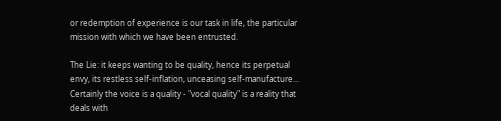or redemption of experience is our task in life, the particular mission with which we have been entrusted.

The Lie: it keeps wanting to be quality, hence its perpetual envy, its restless self-inflation, unceasing self-manufacture... Certainly the voice is a quality - "vocal quality" is a reality that deals with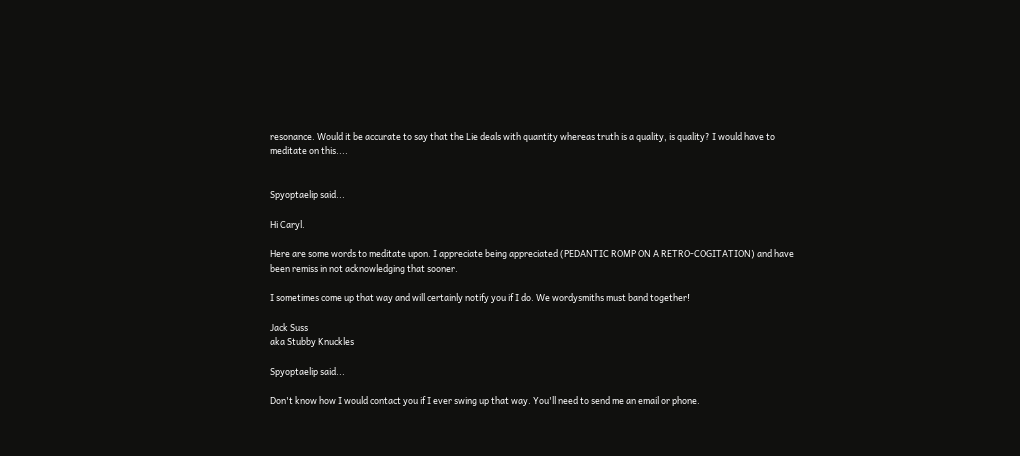resonance. Would it be accurate to say that the Lie deals with quantity whereas truth is a quality, is quality? I would have to meditate on this....


Spyoptaelip said...

Hi Caryl.

Here are some words to meditate upon. I appreciate being appreciated (PEDANTIC ROMP ON A RETRO-COGITATION) and have been remiss in not acknowledging that sooner.

I sometimes come up that way and will certainly notify you if I do. We wordysmiths must band together!

Jack Suss
aka Stubby Knuckles

Spyoptaelip said...

Don't know how I would contact you if I ever swing up that way. You'll need to send me an email or phone.